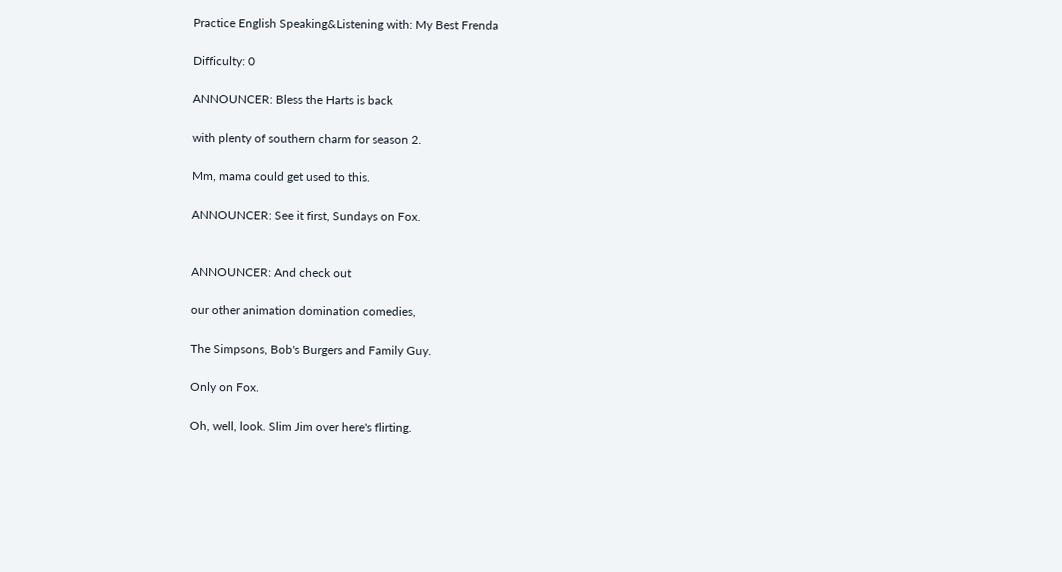Practice English Speaking&Listening with: My Best Frenda

Difficulty: 0

ANNOUNCER: Bless the Harts is back

with plenty of southern charm for season 2.

Mm, mama could get used to this.

ANNOUNCER: See it first, Sundays on Fox.


ANNOUNCER: And check out

our other animation domination comedies,

The Simpsons, Bob's Burgers and Family Guy.

Only on Fox.

Oh, well, look. Slim Jim over here's flirting.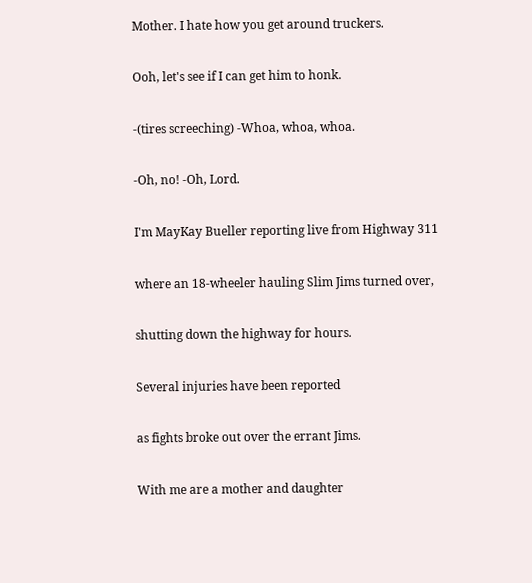Mother. I hate how you get around truckers.

Ooh, let's see if I can get him to honk.

-(tires screeching) -Whoa, whoa, whoa.

-Oh, no! -Oh, Lord.

I'm MayKay Bueller reporting live from Highway 311

where an 18-wheeler hauling Slim Jims turned over,

shutting down the highway for hours.

Several injuries have been reported

as fights broke out over the errant Jims.

With me are a mother and daughter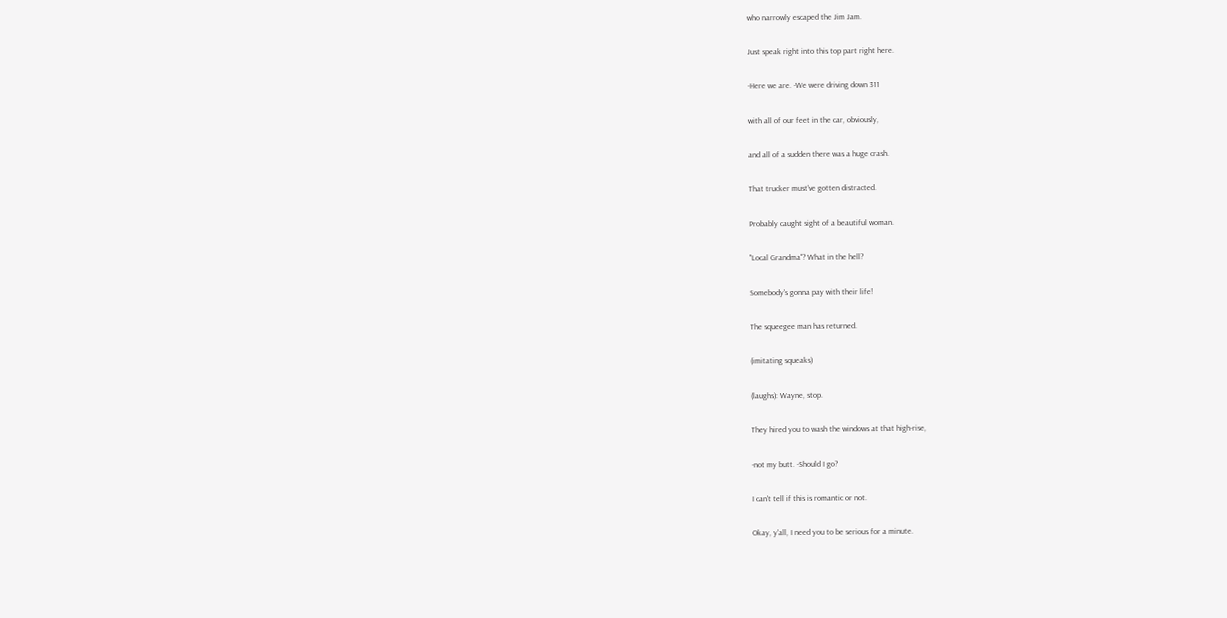who narrowly escaped the Jim Jam.

Just speak right into this top part right here.

-Here we are. -We were driving down 311

with all of our feet in the car, obviously,

and all of a sudden there was a huge crash.

That trucker must've gotten distracted.

Probably caught sight of a beautiful woman.

"Local Grandma"? What in the hell?

Somebody's gonna pay with their life!

The squeegee man has returned.

(imitating squeaks)

(laughs): Wayne, stop.

They hired you to wash the windows at that high-rise,

-not my butt. -Should I go?

I can't tell if this is romantic or not.

Okay, y'all, I need you to be serious for a minute.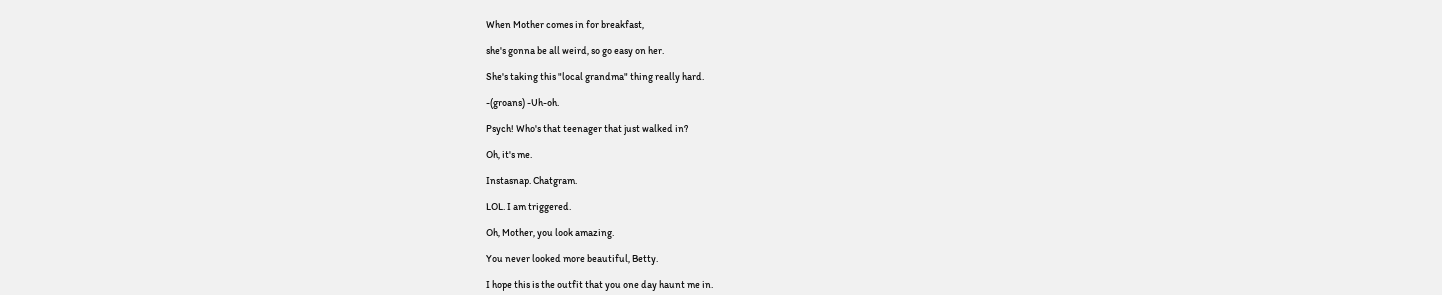When Mother comes in for breakfast,

she's gonna be all weird, so go easy on her.

She's taking this "local grandma" thing really hard.

-(groans) -Uh-oh.

Psych! Who's that teenager that just walked in?

Oh, it's me.

Instasnap. Chatgram.

LOL. I am triggered.

Oh, Mother, you look amazing.

You never looked more beautiful, Betty.

I hope this is the outfit that you one day haunt me in.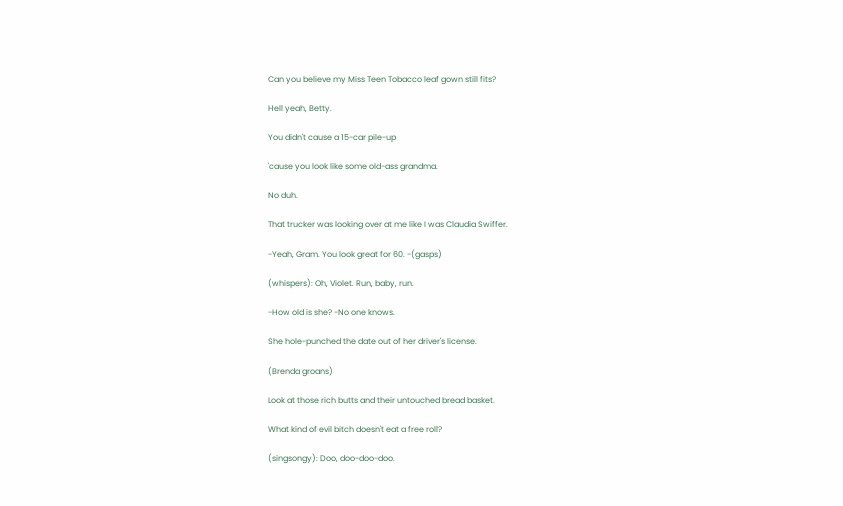Can you believe my Miss Teen Tobacco leaf gown still fits?

Hell yeah, Betty.

You didn't cause a 15-car pile-up

'cause you look like some old-ass grandma.

No duh.

That trucker was looking over at me like I was Claudia Swiffer.

-Yeah, Gram. You look great for 60. -(gasps)

(whispers): Oh, Violet. Run, baby, run.

-How old is she? -No one knows.

She hole-punched the date out of her driver's license.

(Brenda groans)

Look at those rich butts and their untouched bread basket.

What kind of evil bitch doesn't eat a free roll?

(singsongy): Doo, doo-doo-doo.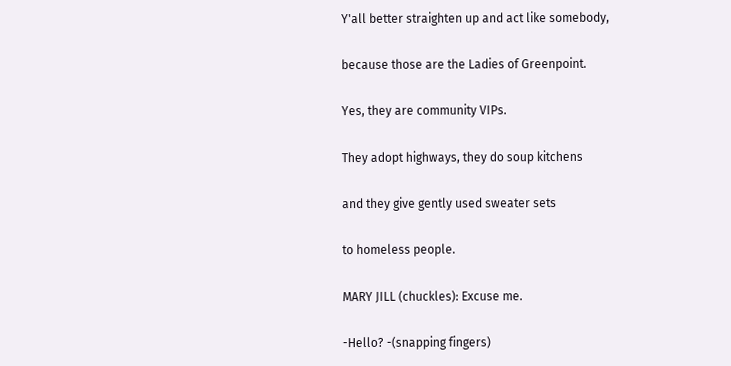Y'all better straighten up and act like somebody,

because those are the Ladies of Greenpoint.

Yes, they are community VIPs.

They adopt highways, they do soup kitchens

and they give gently used sweater sets

to homeless people.

MARY JILL (chuckles): Excuse me.

-Hello? -(snapping fingers)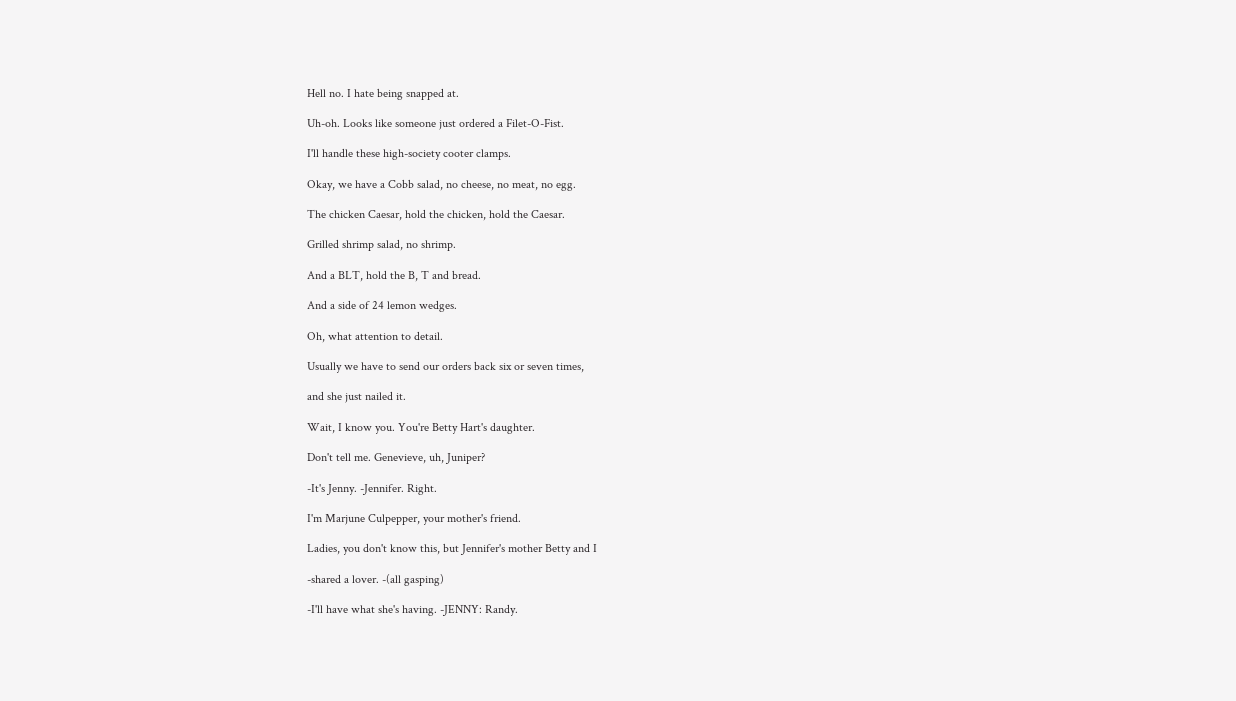Hell no. I hate being snapped at.

Uh-oh. Looks like someone just ordered a Filet-O-Fist.

I'll handle these high-society cooter clamps.

Okay, we have a Cobb salad, no cheese, no meat, no egg.

The chicken Caesar, hold the chicken, hold the Caesar.

Grilled shrimp salad, no shrimp.

And a BLT, hold the B, T and bread.

And a side of 24 lemon wedges.

Oh, what attention to detail.

Usually we have to send our orders back six or seven times,

and she just nailed it.

Wait, I know you. You're Betty Hart's daughter.

Don't tell me. Genevieve, uh, Juniper?

-It's Jenny. -Jennifer. Right.

I'm Marjune Culpepper, your mother's friend.

Ladies, you don't know this, but Jennifer's mother Betty and I

-shared a lover. -(all gasping)

-I'll have what she's having. -JENNY: Randy.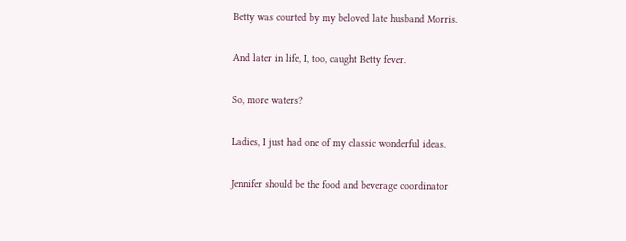Betty was courted by my beloved late husband Morris.

And later in life, I, too, caught Betty fever.

So, more waters?

Ladies, I just had one of my classic wonderful ideas.

Jennifer should be the food and beverage coordinator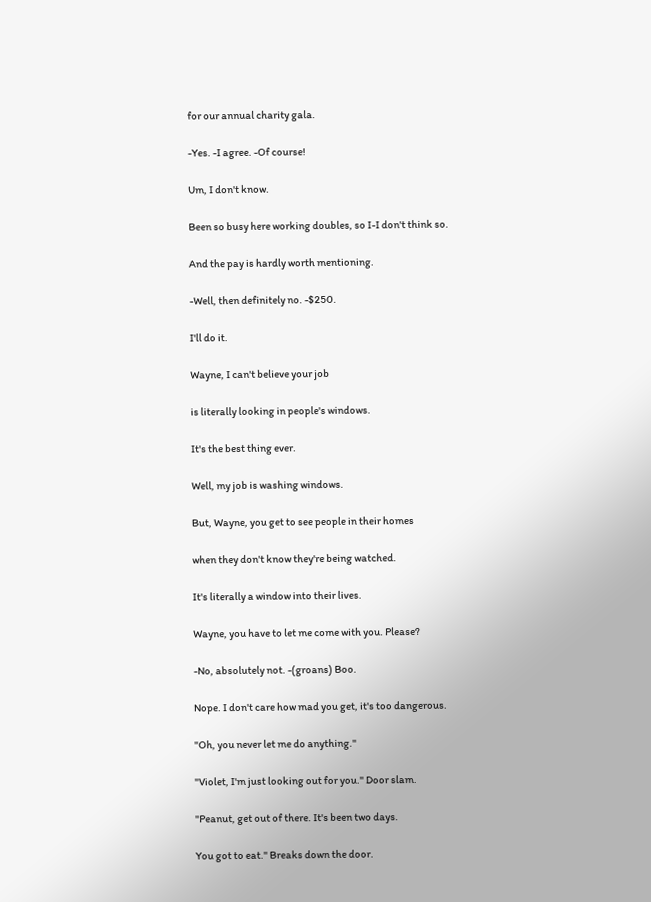for our annual charity gala.

-Yes. -I agree. -Of course!

Um, I don't know.

Been so busy here working doubles, so I-I don't think so.

And the pay is hardly worth mentioning.

-Well, then definitely no. -$250.

I'll do it.

Wayne, I can't believe your job

is literally looking in people's windows.

It's the best thing ever.

Well, my job is washing windows.

But, Wayne, you get to see people in their homes

when they don't know they're being watched.

It's literally a window into their lives.

Wayne, you have to let me come with you. Please?

-No, absolutely not. -(groans) Boo.

Nope. I don't care how mad you get, it's too dangerous.

"Oh, you never let me do anything."

"Violet, I'm just looking out for you." Door slam.

"Peanut, get out of there. It's been two days.

You got to eat." Breaks down the door.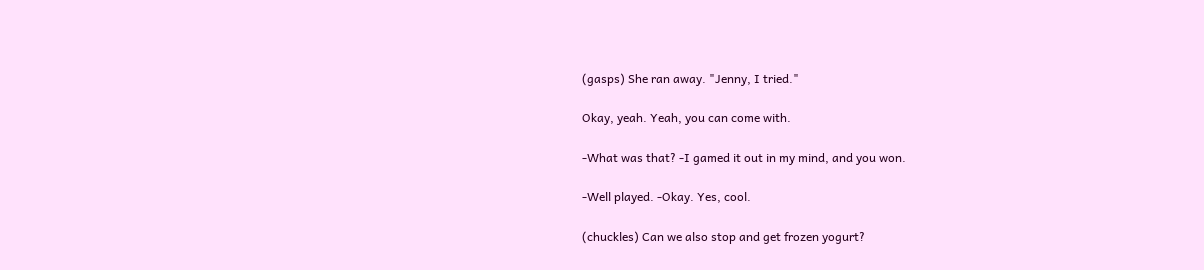(gasps) She ran away. "Jenny, I tried."

Okay, yeah. Yeah, you can come with.

-What was that? -I gamed it out in my mind, and you won.

-Well played. -Okay. Yes, cool.

(chuckles) Can we also stop and get frozen yogurt?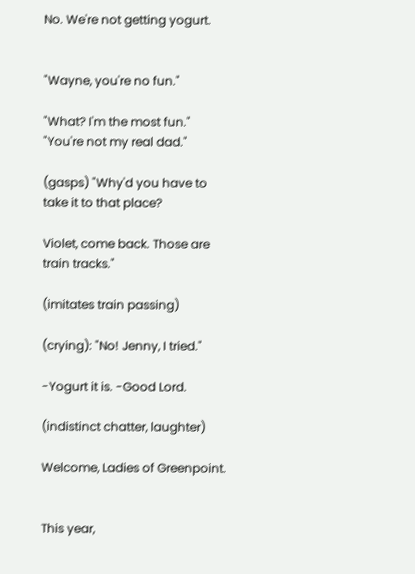No. We're not getting yogurt.


"Wayne, you're no fun."

"What? I'm the most fun." "You're not my real dad."

(gasps) "Why'd you have to take it to that place?

Violet, come back. Those are train tracks."

(imitates train passing)

(crying): "No! Jenny, I tried."

-Yogurt it is. -Good Lord.

(indistinct chatter, laughter)

Welcome, Ladies of Greenpoint.


This year,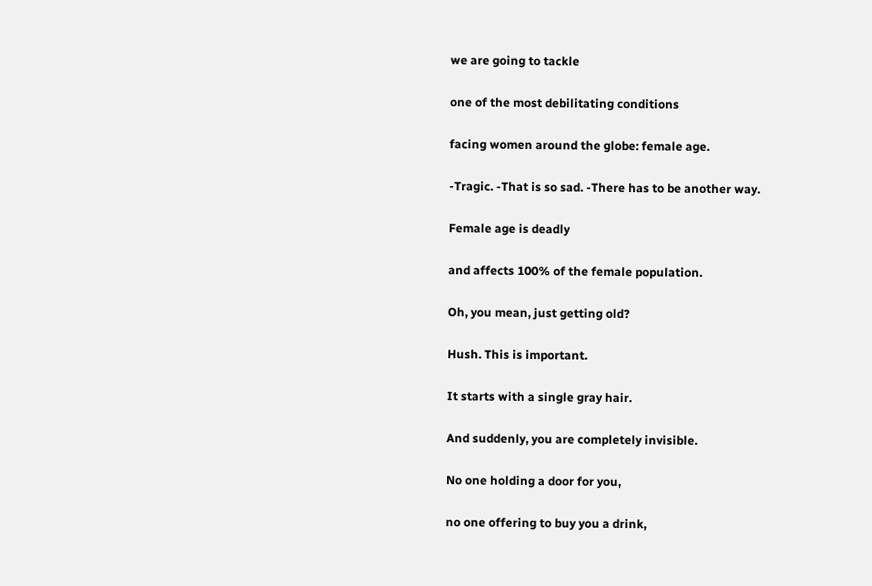we are going to tackle

one of the most debilitating conditions

facing women around the globe: female age.

-Tragic. -That is so sad. -There has to be another way.

Female age is deadly

and affects 100% of the female population.

Oh, you mean, just getting old?

Hush. This is important.

It starts with a single gray hair.

And suddenly, you are completely invisible.

No one holding a door for you,

no one offering to buy you a drink,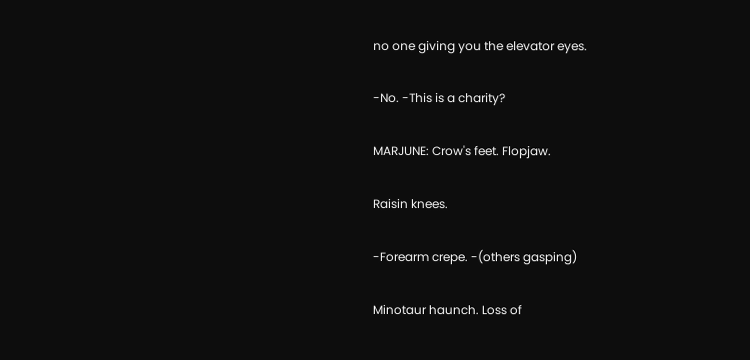no one giving you the elevator eyes.

-No. -This is a charity?

MARJUNE: Crow's feet. Flopjaw.

Raisin knees.

-Forearm crepe. -(others gasping)

Minotaur haunch. Loss of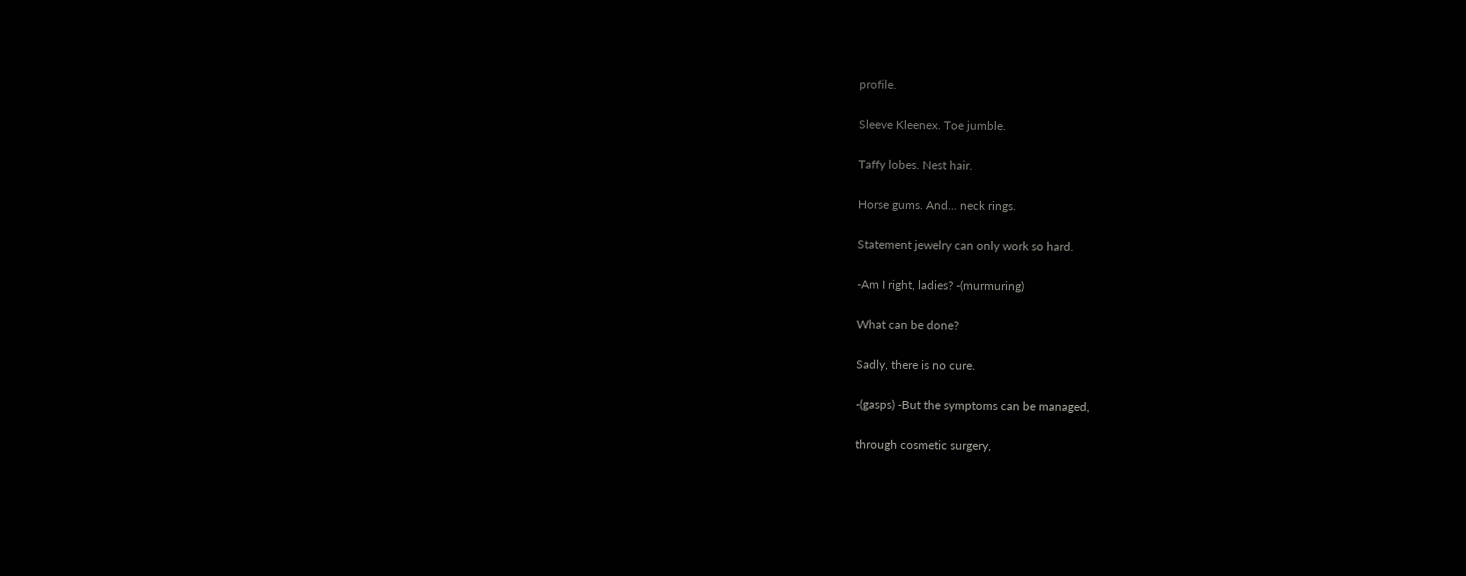profile.

Sleeve Kleenex. Toe jumble.

Taffy lobes. Nest hair.

Horse gums. And... neck rings.

Statement jewelry can only work so hard.

-Am I right, ladies? -(murmuring)

What can be done?

Sadly, there is no cure.

-(gasps) -But the symptoms can be managed,

through cosmetic surgery,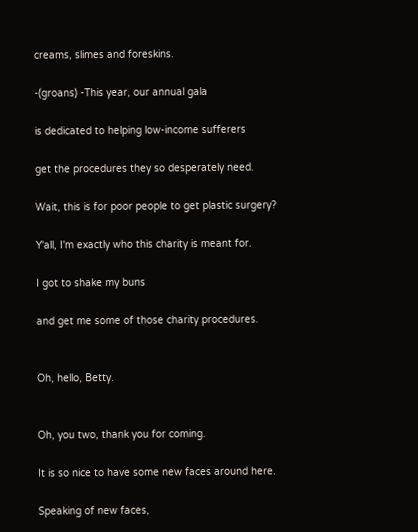creams, slimes and foreskins.

-(groans) -This year, our annual gala

is dedicated to helping low-income sufferers

get the procedures they so desperately need.

Wait, this is for poor people to get plastic surgery?

Y'all, I'm exactly who this charity is meant for.

I got to shake my buns

and get me some of those charity procedures.


Oh, hello, Betty.


Oh, you two, thank you for coming.

It is so nice to have some new faces around here.

Speaking of new faces,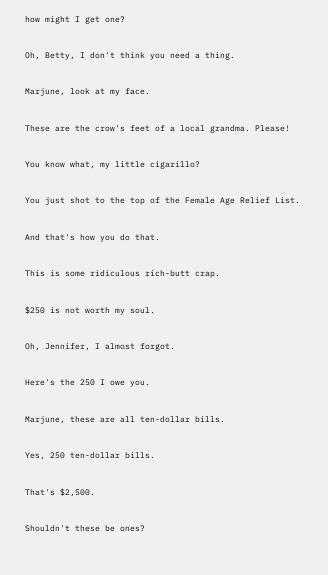how might I get one?

Oh, Betty, I don't think you need a thing.

Marjune, look at my face.

These are the crow's feet of a local grandma. Please!

You know what, my little cigarillo?

You just shot to the top of the Female Age Relief List.

And that's how you do that.

This is some ridiculous rich-butt crap.

$250 is not worth my soul.

Oh, Jennifer, I almost forgot.

Here's the 250 I owe you.

Marjune, these are all ten-dollar bills.

Yes, 250 ten-dollar bills.

That's $2,500.

Shouldn't these be ones?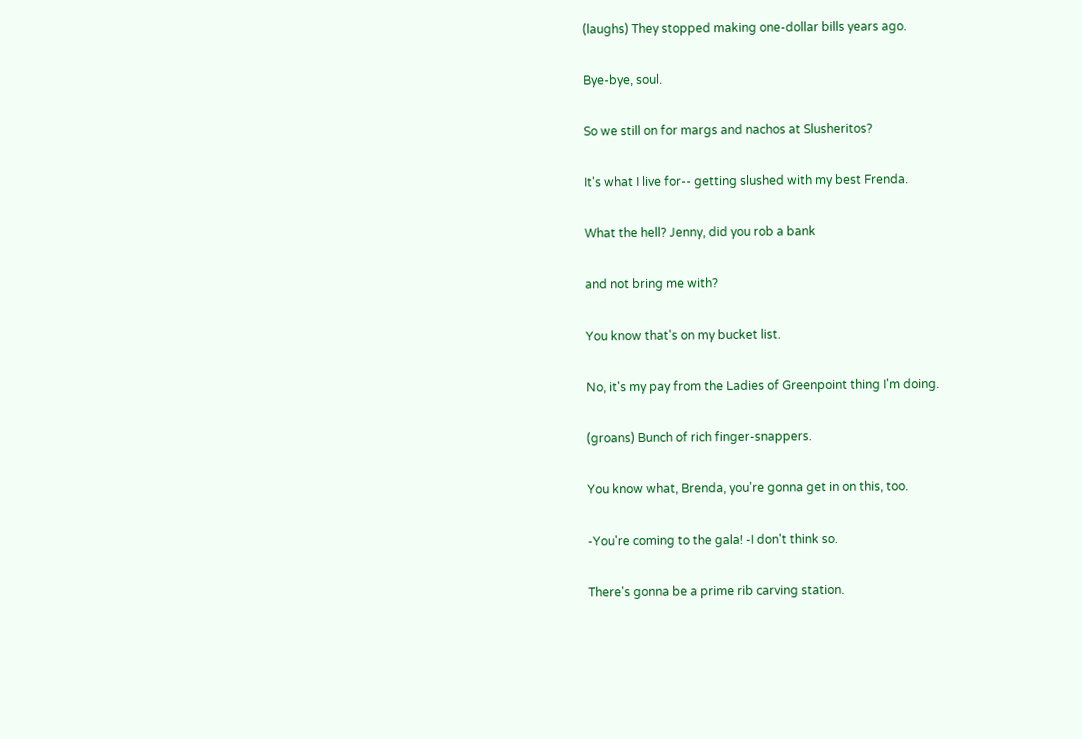(laughs) They stopped making one-dollar bills years ago.

Bye-bye, soul.

So we still on for margs and nachos at Slusheritos?

It's what I live for-- getting slushed with my best Frenda.

What the hell? Jenny, did you rob a bank

and not bring me with?

You know that's on my bucket list.

No, it's my pay from the Ladies of Greenpoint thing I'm doing.

(groans) Bunch of rich finger-snappers.

You know what, Brenda, you're gonna get in on this, too.

-You're coming to the gala! -I don't think so.

There's gonna be a prime rib carving station.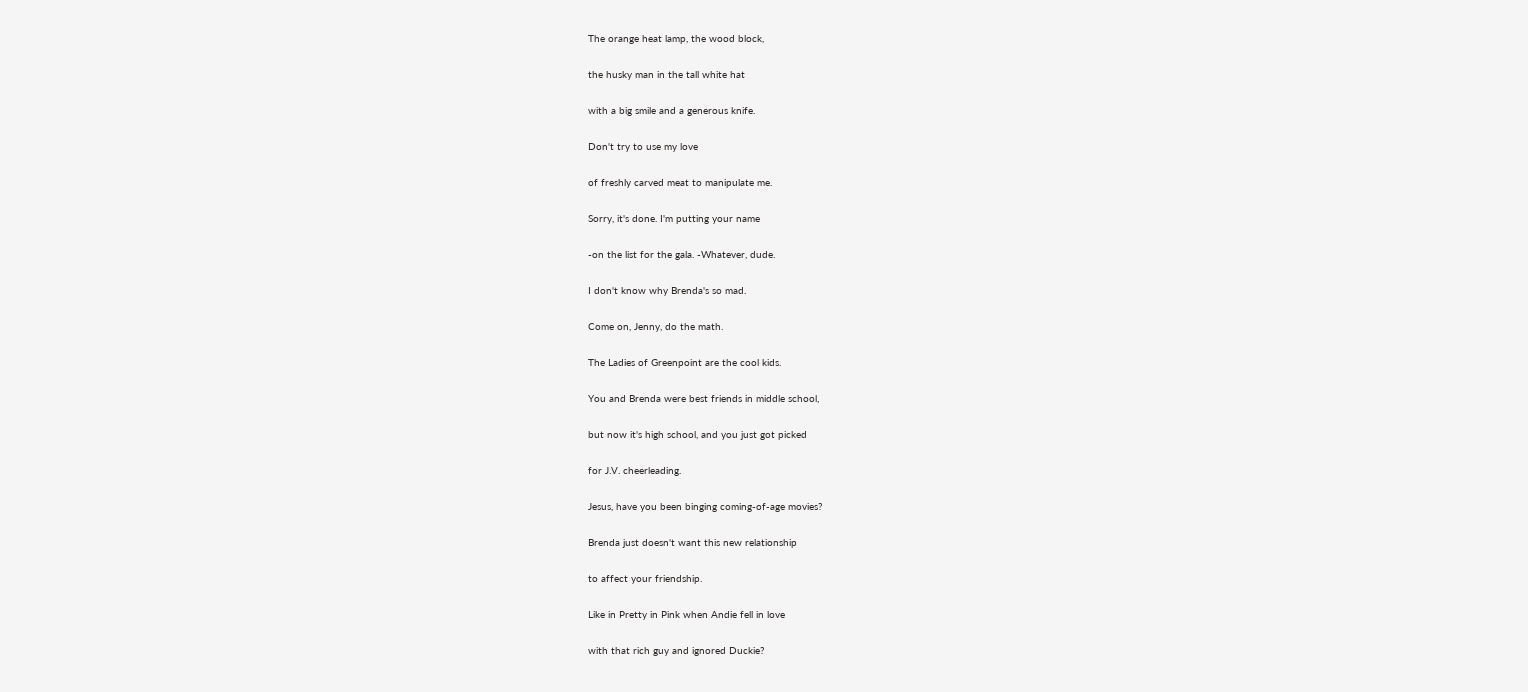The orange heat lamp, the wood block,

the husky man in the tall white hat

with a big smile and a generous knife.

Don't try to use my love

of freshly carved meat to manipulate me.

Sorry, it's done. I'm putting your name

-on the list for the gala. -Whatever, dude.

I don't know why Brenda's so mad.

Come on, Jenny, do the math.

The Ladies of Greenpoint are the cool kids.

You and Brenda were best friends in middle school,

but now it's high school, and you just got picked

for J.V. cheerleading.

Jesus, have you been binging coming-of-age movies?

Brenda just doesn't want this new relationship

to affect your friendship.

Like in Pretty in Pink when Andie fell in love

with that rich guy and ignored Duckie?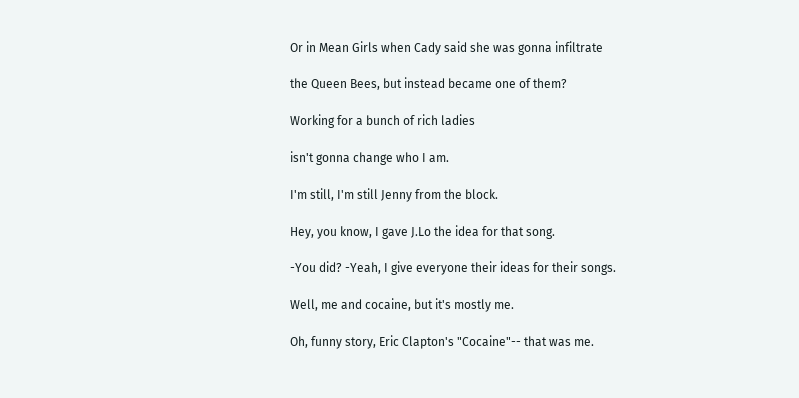Or in Mean Girls when Cady said she was gonna infiltrate

the Queen Bees, but instead became one of them?

Working for a bunch of rich ladies

isn't gonna change who I am.

I'm still, I'm still Jenny from the block.

Hey, you know, I gave J.Lo the idea for that song.

-You did? -Yeah, I give everyone their ideas for their songs.

Well, me and cocaine, but it's mostly me.

Oh, funny story, Eric Clapton's "Cocaine"-- that was me.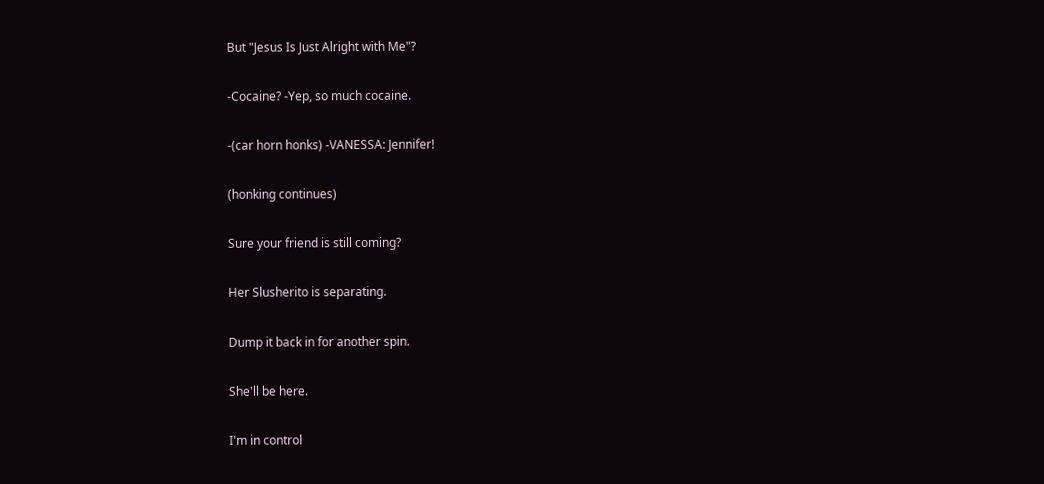But "Jesus Is Just Alright with Me"?

-Cocaine? -Yep, so much cocaine.

-(car horn honks) -VANESSA: Jennifer!

(honking continues)

Sure your friend is still coming?

Her Slusherito is separating.

Dump it back in for another spin.

She'll be here.

I'm in control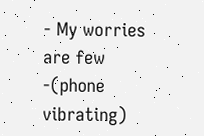- My worries are few -(phone vibrating)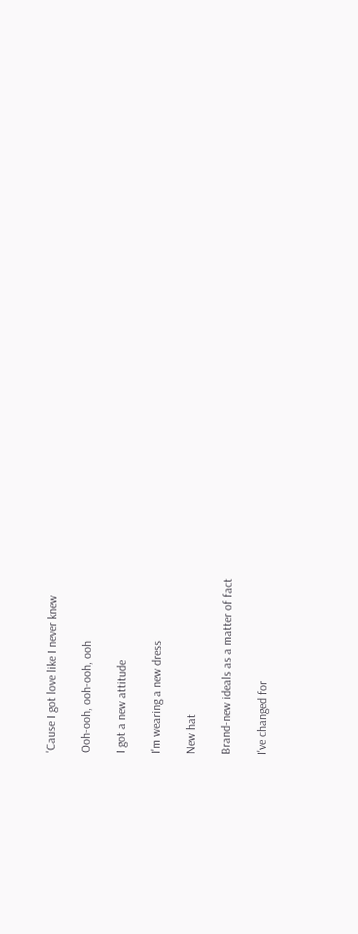'Cause I got love like I never knew

Ooh-ooh, ooh-ooh, ooh

I got a new attitude

I'm wearing a new dress

New hat

Brand-new ideals as a matter of fact

I've changed for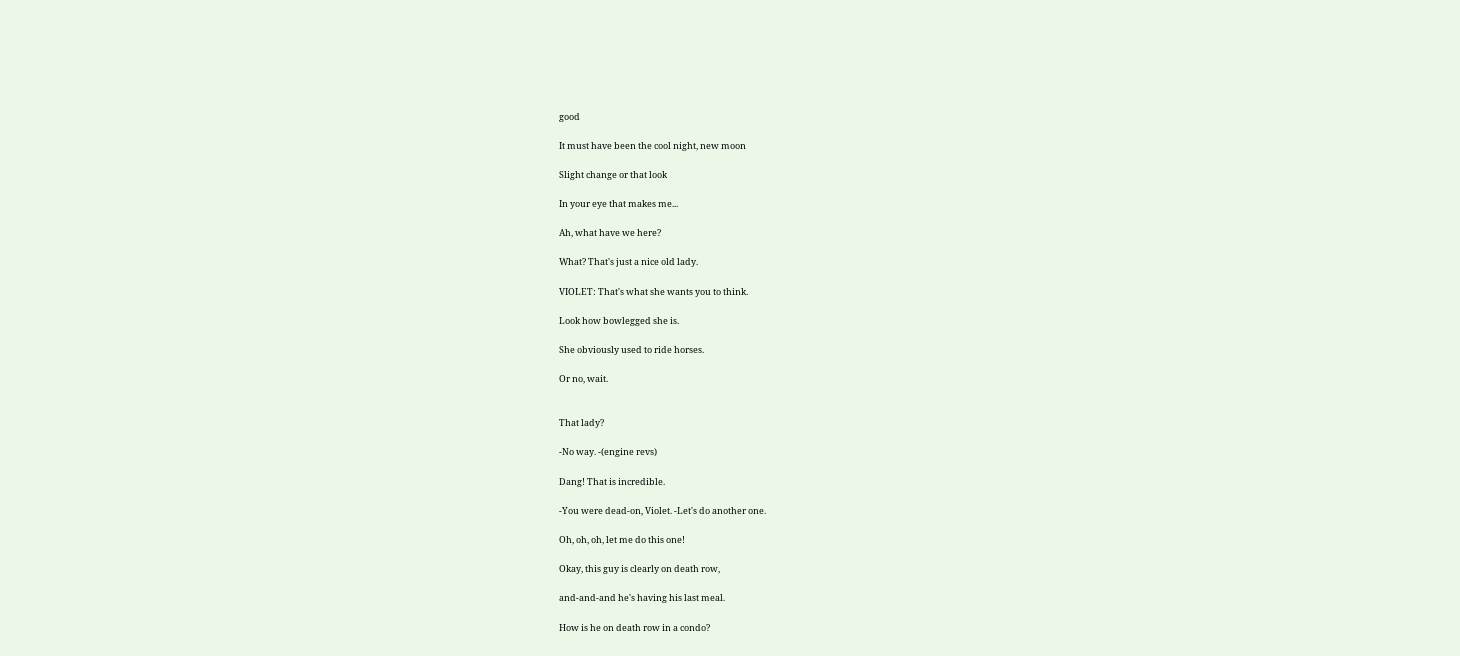good

It must have been the cool night, new moon

Slight change or that look

In your eye that makes me...

Ah, what have we here?

What? That's just a nice old lady.

VIOLET: That's what she wants you to think.

Look how bowlegged she is.

She obviously used to ride horses.

Or no, wait.


That lady?

-No way. -(engine revs)

Dang! That is incredible.

-You were dead-on, Violet. -Let's do another one.

Oh, oh, oh, let me do this one!

Okay, this guy is clearly on death row,

and-and-and he's having his last meal.

How is he on death row in a condo?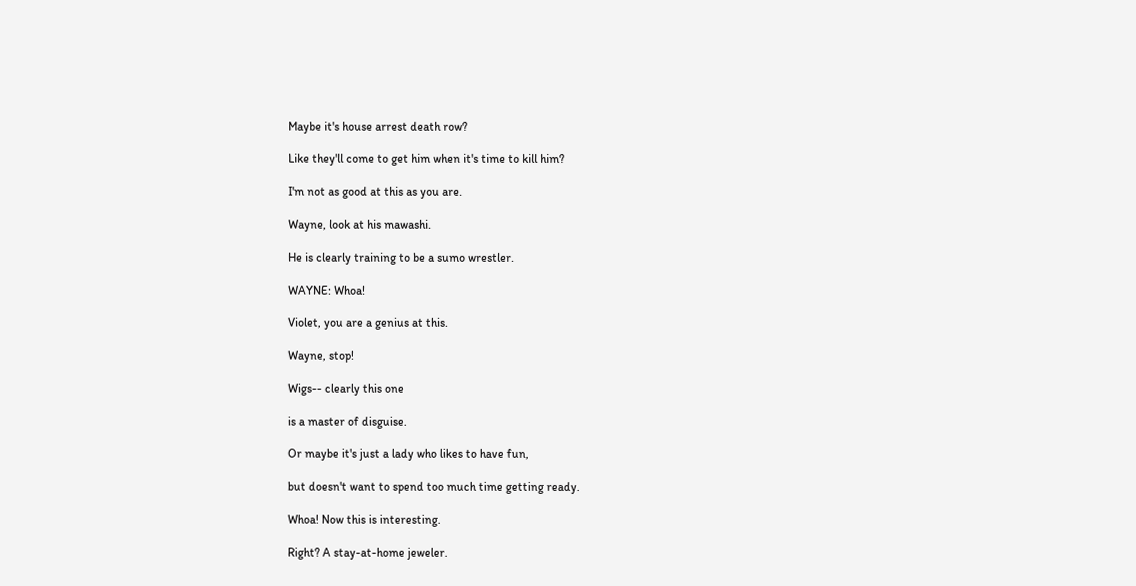Maybe it's house arrest death row?

Like they'll come to get him when it's time to kill him?

I'm not as good at this as you are.

Wayne, look at his mawashi.

He is clearly training to be a sumo wrestler.

WAYNE: Whoa!

Violet, you are a genius at this.

Wayne, stop!

Wigs-- clearly this one

is a master of disguise.

Or maybe it's just a lady who likes to have fun,

but doesn't want to spend too much time getting ready.

Whoa! Now this is interesting.

Right? A stay-at-home jeweler.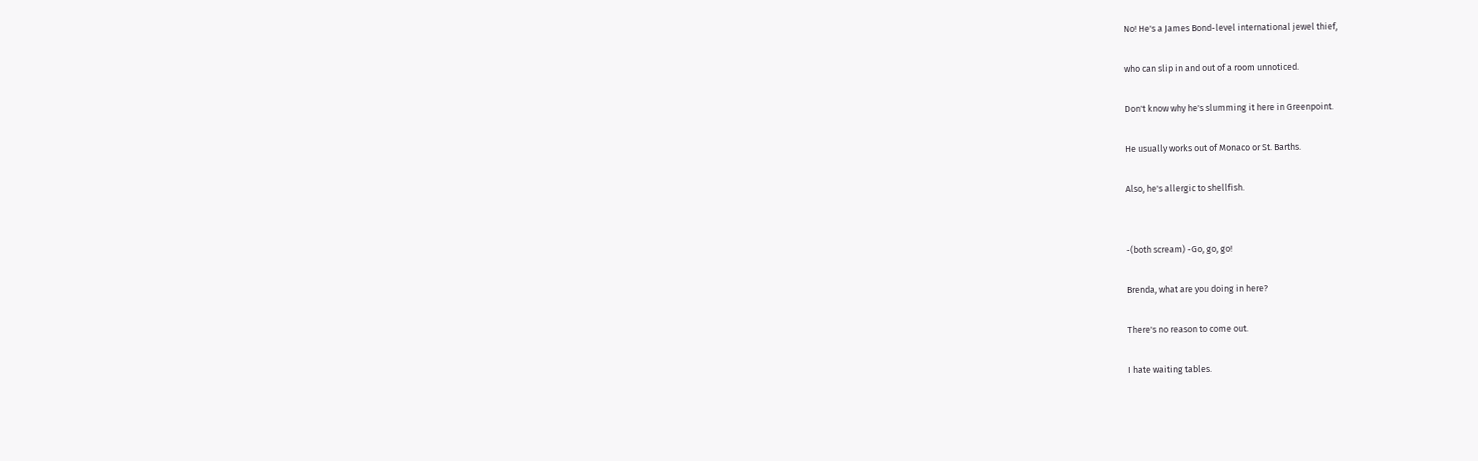No! He's a James Bond-level international jewel thief,

who can slip in and out of a room unnoticed.

Don't know why he's slumming it here in Greenpoint.

He usually works out of Monaco or St. Barths.

Also, he's allergic to shellfish.


-(both scream) -Go, go, go!

Brenda, what are you doing in here?

There's no reason to come out.

I hate waiting tables.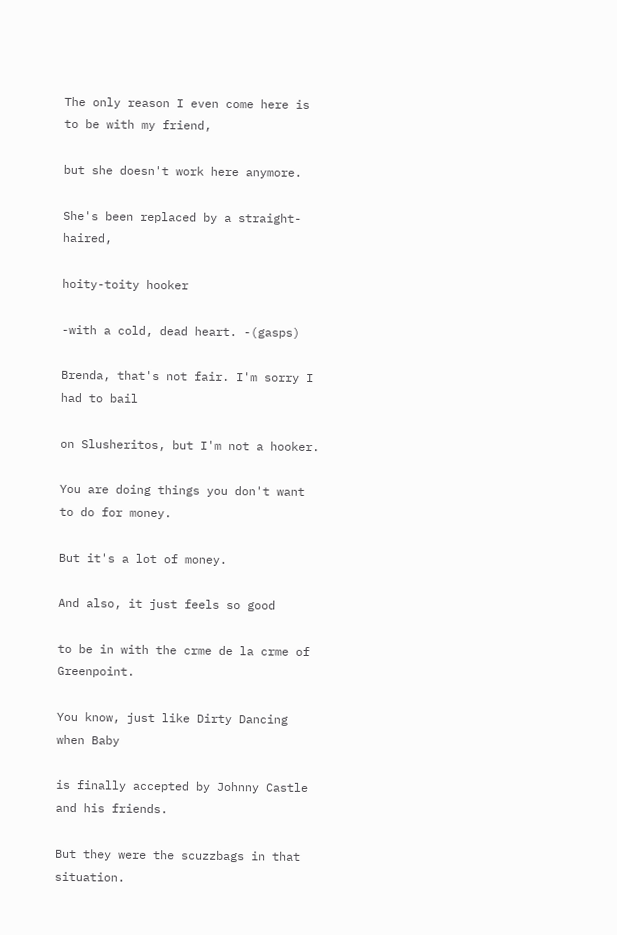The only reason I even come here is to be with my friend,

but she doesn't work here anymore.

She's been replaced by a straight-haired,

hoity-toity hooker

-with a cold, dead heart. -(gasps)

Brenda, that's not fair. I'm sorry I had to bail

on Slusheritos, but I'm not a hooker.

You are doing things you don't want to do for money.

But it's a lot of money.

And also, it just feels so good

to be in with the crme de la crme of Greenpoint.

You know, just like Dirty Dancing when Baby

is finally accepted by Johnny Castle and his friends.

But they were the scuzzbags in that situation.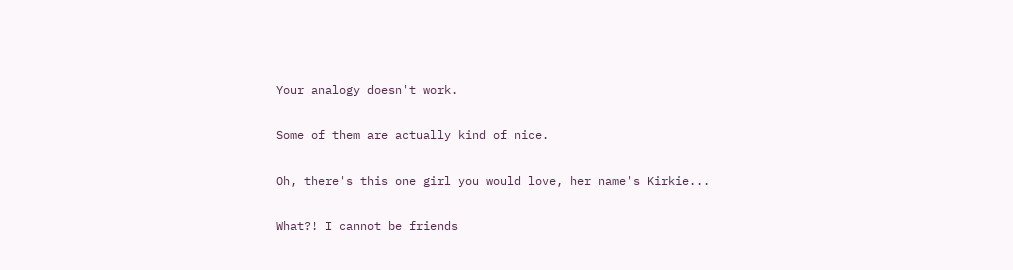Your analogy doesn't work.

Some of them are actually kind of nice.

Oh, there's this one girl you would love, her name's Kirkie...

What?! I cannot be friends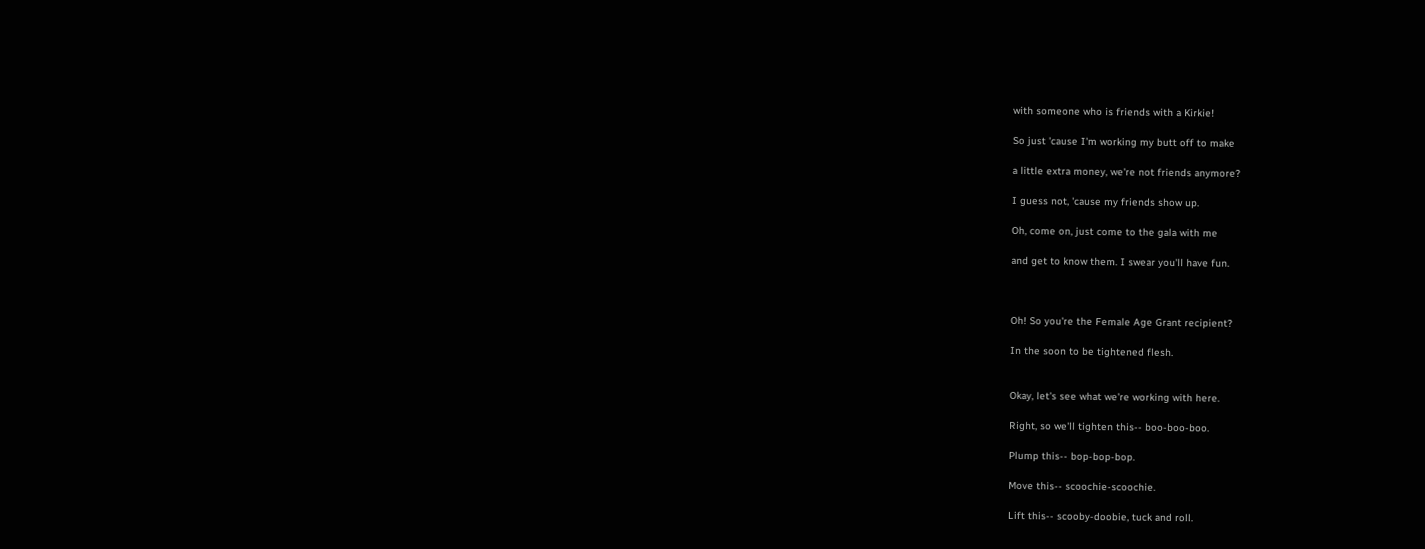with someone who is friends with a Kirkie!

So just 'cause I'm working my butt off to make

a little extra money, we're not friends anymore?

I guess not, 'cause my friends show up.

Oh, come on, just come to the gala with me

and get to know them. I swear you'll have fun.



Oh! So you're the Female Age Grant recipient?

In the soon to be tightened flesh.


Okay, let's see what we're working with here.

Right, so we'll tighten this-- boo-boo-boo.

Plump this-- bop-bop-bop.

Move this-- scoochie-scoochie.

Lift this-- scooby-doobie, tuck and roll.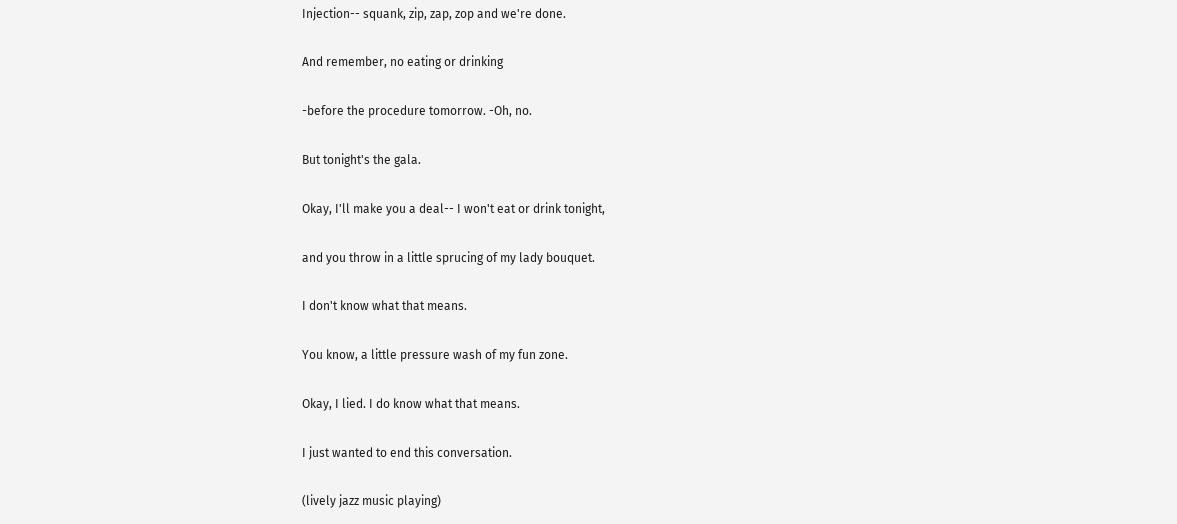Injection-- squank, zip, zap, zop and we're done.

And remember, no eating or drinking

-before the procedure tomorrow. -Oh, no.

But tonight's the gala.

Okay, I'll make you a deal-- I won't eat or drink tonight,

and you throw in a little sprucing of my lady bouquet.

I don't know what that means.

You know, a little pressure wash of my fun zone.

Okay, I lied. I do know what that means.

I just wanted to end this conversation.

(lively jazz music playing)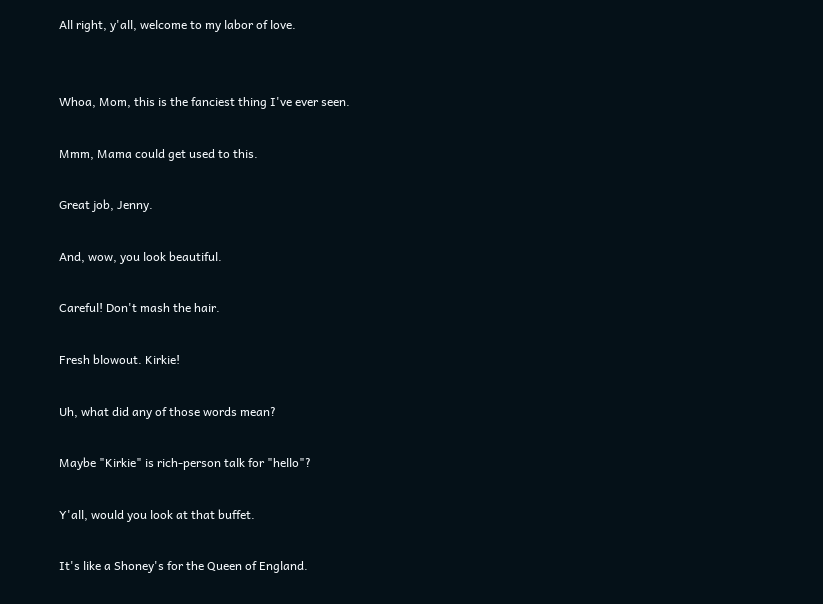All right, y'all, welcome to my labor of love.


Whoa, Mom, this is the fanciest thing I've ever seen.

Mmm, Mama could get used to this.

Great job, Jenny.

And, wow, you look beautiful.

Careful! Don't mash the hair.

Fresh blowout. Kirkie!

Uh, what did any of those words mean?

Maybe "Kirkie" is rich-person talk for "hello"?

Y'all, would you look at that buffet.

It's like a Shoney's for the Queen of England.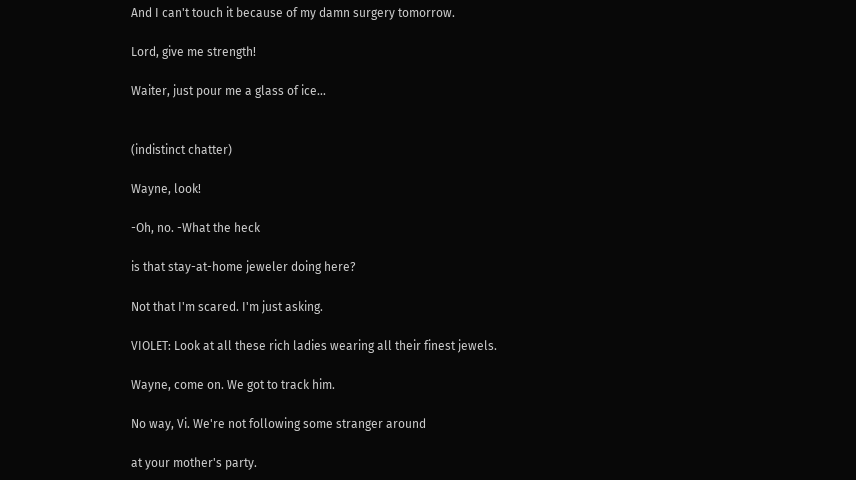And I can't touch it because of my damn surgery tomorrow.

Lord, give me strength!

Waiter, just pour me a glass of ice...


(indistinct chatter)

Wayne, look!

-Oh, no. -What the heck

is that stay-at-home jeweler doing here?

Not that I'm scared. I'm just asking.

VIOLET: Look at all these rich ladies wearing all their finest jewels.

Wayne, come on. We got to track him.

No way, Vi. We're not following some stranger around

at your mother's party.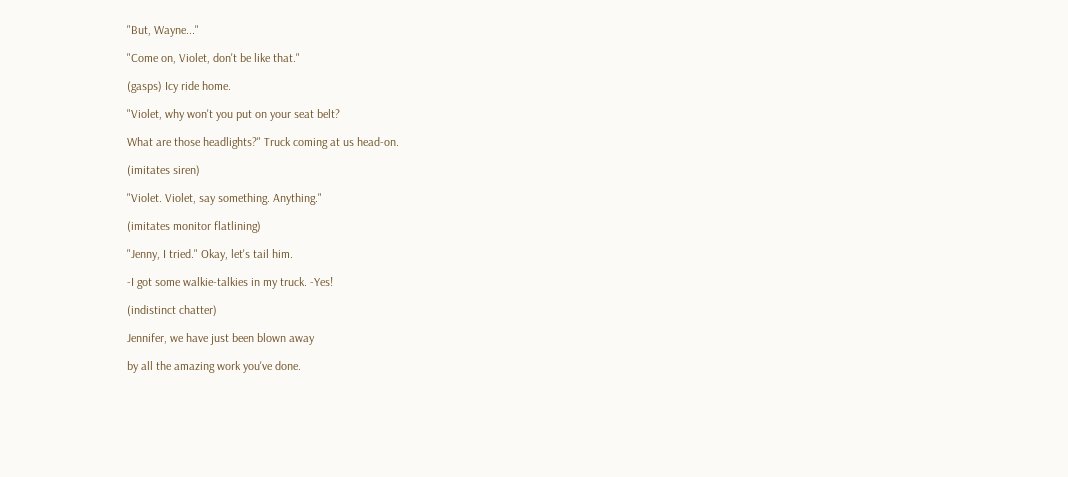"But, Wayne..."

"Come on, Violet, don't be like that."

(gasps) Icy ride home.

"Violet, why won't you put on your seat belt?

What are those headlights?" Truck coming at us head-on.

(imitates siren)

"Violet. Violet, say something. Anything."

(imitates monitor flatlining)

"Jenny, I tried." Okay, let's tail him.

-I got some walkie-talkies in my truck. -Yes!

(indistinct chatter)

Jennifer, we have just been blown away

by all the amazing work you've done.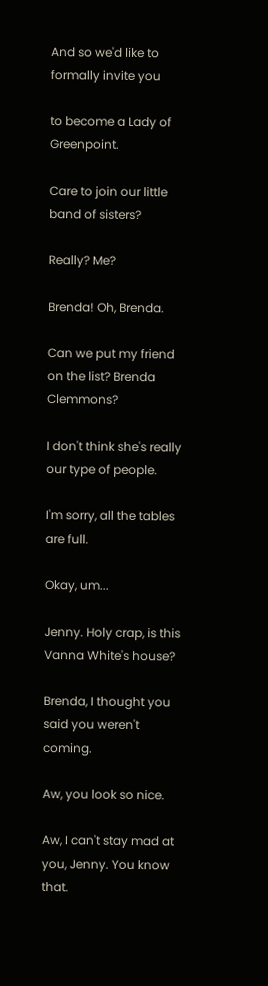And so we'd like to formally invite you

to become a Lady of Greenpoint.

Care to join our little band of sisters?

Really? Me?

Brenda! Oh, Brenda.

Can we put my friend on the list? Brenda Clemmons?

I don't think she's really our type of people.

I'm sorry, all the tables are full.

Okay, um...

Jenny. Holy crap, is this Vanna White's house?

Brenda, I thought you said you weren't coming.

Aw, you look so nice.

Aw, I can't stay mad at you, Jenny. You know that.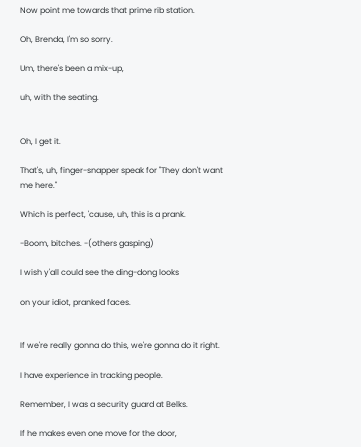Now point me towards that prime rib station.

Oh, Brenda, I'm so sorry.

Um, there's been a mix-up,

uh, with the seating.


Oh, I get it.

That's, uh, finger-snapper speak for "They don't want me here."

Which is perfect, 'cause, uh, this is a prank.

-Boom, bitches. -(others gasping)

I wish y'all could see the ding-dong looks

on your idiot, pranked faces.


If we're really gonna do this, we're gonna do it right.

I have experience in tracking people.

Remember, I was a security guard at Belks.

If he makes even one move for the door,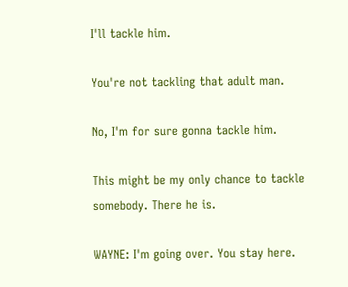I'll tackle him.

You're not tackling that adult man.

No, I'm for sure gonna tackle him.

This might be my only chance to tackle somebody. There he is.

WAYNE: I'm going over. You stay here.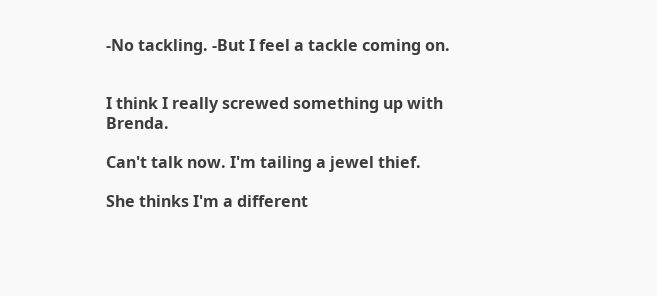-No tackling. -But I feel a tackle coming on.


I think I really screwed something up with Brenda.

Can't talk now. I'm tailing a jewel thief.

She thinks I'm a different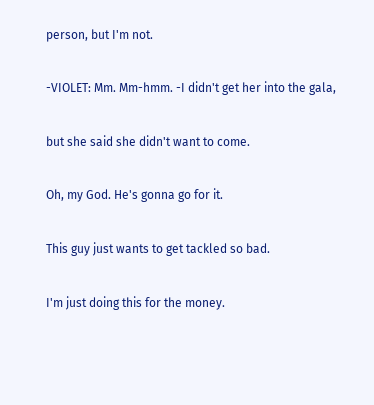person, but I'm not.

-VIOLET: Mm. Mm-hmm. -I didn't get her into the gala,

but she said she didn't want to come.

Oh, my God. He's gonna go for it.

This guy just wants to get tackled so bad.

I'm just doing this for the money.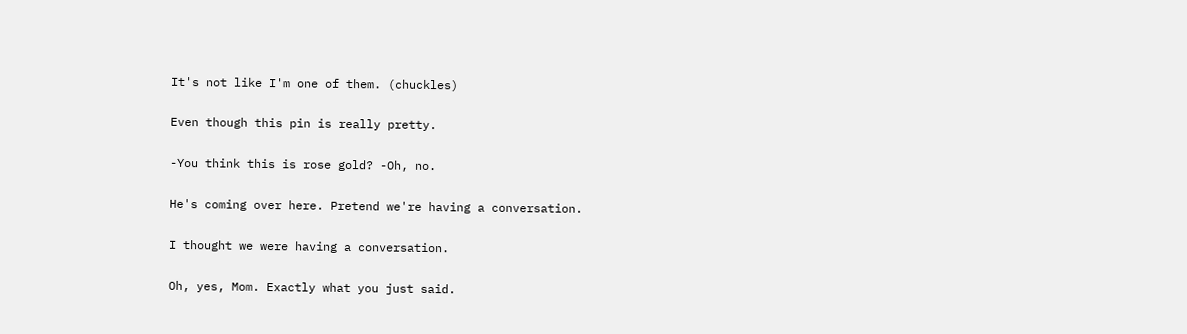It's not like I'm one of them. (chuckles)

Even though this pin is really pretty.

-You think this is rose gold? -Oh, no.

He's coming over here. Pretend we're having a conversation.

I thought we were having a conversation.

Oh, yes, Mom. Exactly what you just said.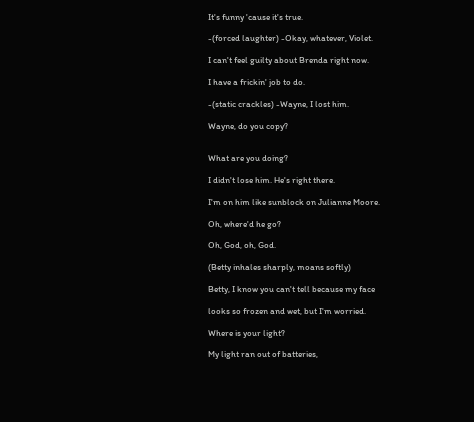It's funny 'cause it's true.

-(forced laughter) -Okay, whatever, Violet.

I can't feel guilty about Brenda right now.

I have a frickin' job to do.

-(static crackles) -Wayne, I lost him.

Wayne, do you copy?


What are you doing?

I didn't lose him. He's right there.

I'm on him like sunblock on Julianne Moore.

Oh, where'd he go?

Oh, God, oh, God.

(Betty inhales sharply, moans softly)

Betty, I know you can't tell because my face

looks so frozen and wet, but I'm worried.

Where is your light?

My light ran out of batteries,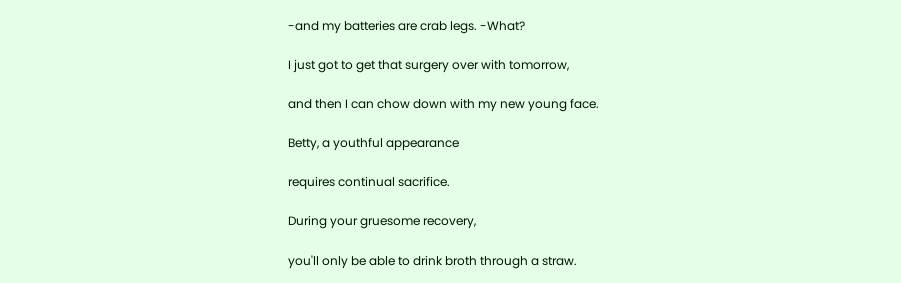-and my batteries are crab legs. -What?

I just got to get that surgery over with tomorrow,

and then I can chow down with my new young face.

Betty, a youthful appearance

requires continual sacrifice.

During your gruesome recovery,

you'll only be able to drink broth through a straw.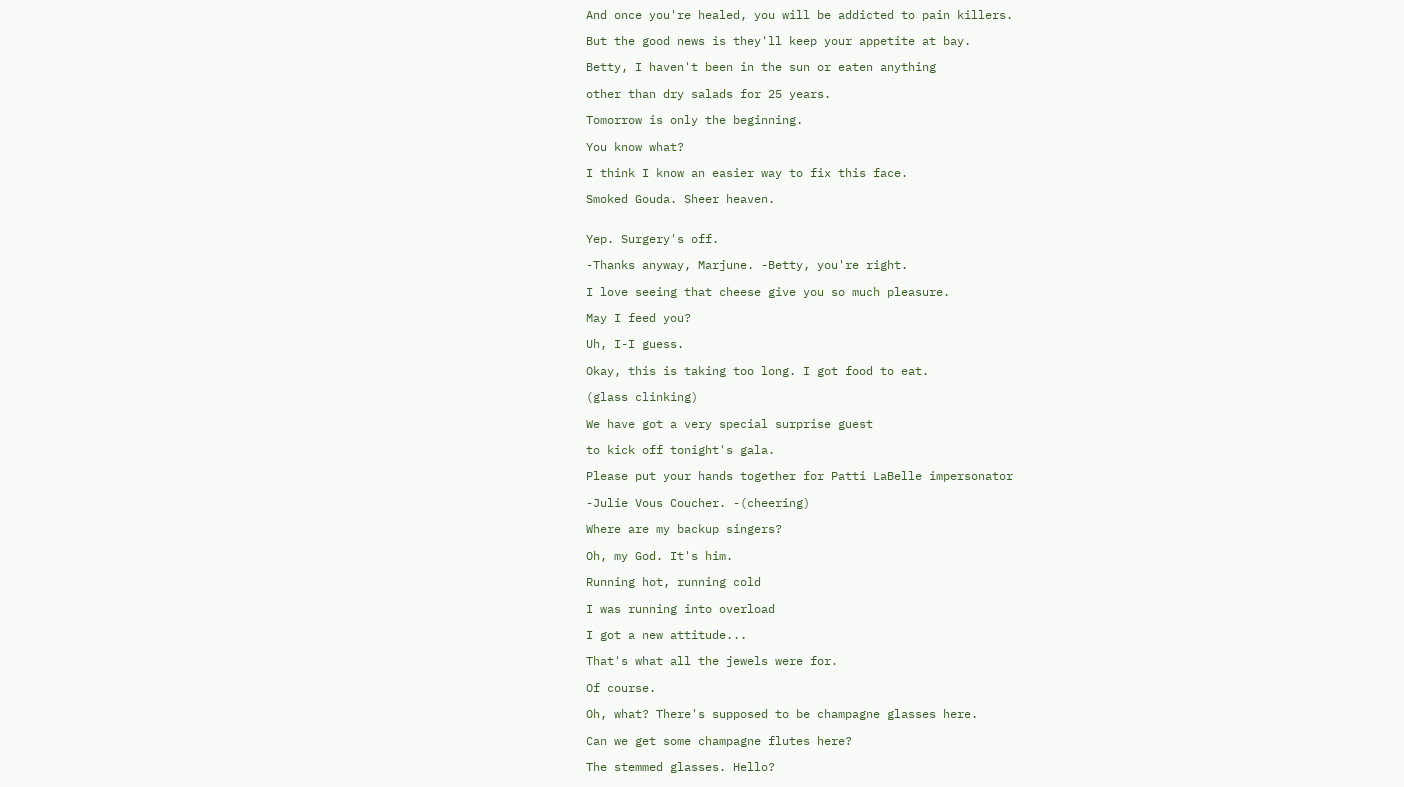And once you're healed, you will be addicted to pain killers.

But the good news is they'll keep your appetite at bay.

Betty, I haven't been in the sun or eaten anything

other than dry salads for 25 years.

Tomorrow is only the beginning.

You know what?

I think I know an easier way to fix this face.

Smoked Gouda. Sheer heaven.


Yep. Surgery's off.

-Thanks anyway, Marjune. -Betty, you're right.

I love seeing that cheese give you so much pleasure.

May I feed you?

Uh, I-I guess.

Okay, this is taking too long. I got food to eat.

(glass clinking)

We have got a very special surprise guest

to kick off tonight's gala.

Please put your hands together for Patti LaBelle impersonator

-Julie Vous Coucher. -(cheering)

Where are my backup singers?

Oh, my God. It's him.

Running hot, running cold

I was running into overload

I got a new attitude...

That's what all the jewels were for.

Of course.

Oh, what? There's supposed to be champagne glasses here.

Can we get some champagne flutes here?

The stemmed glasses. Hello?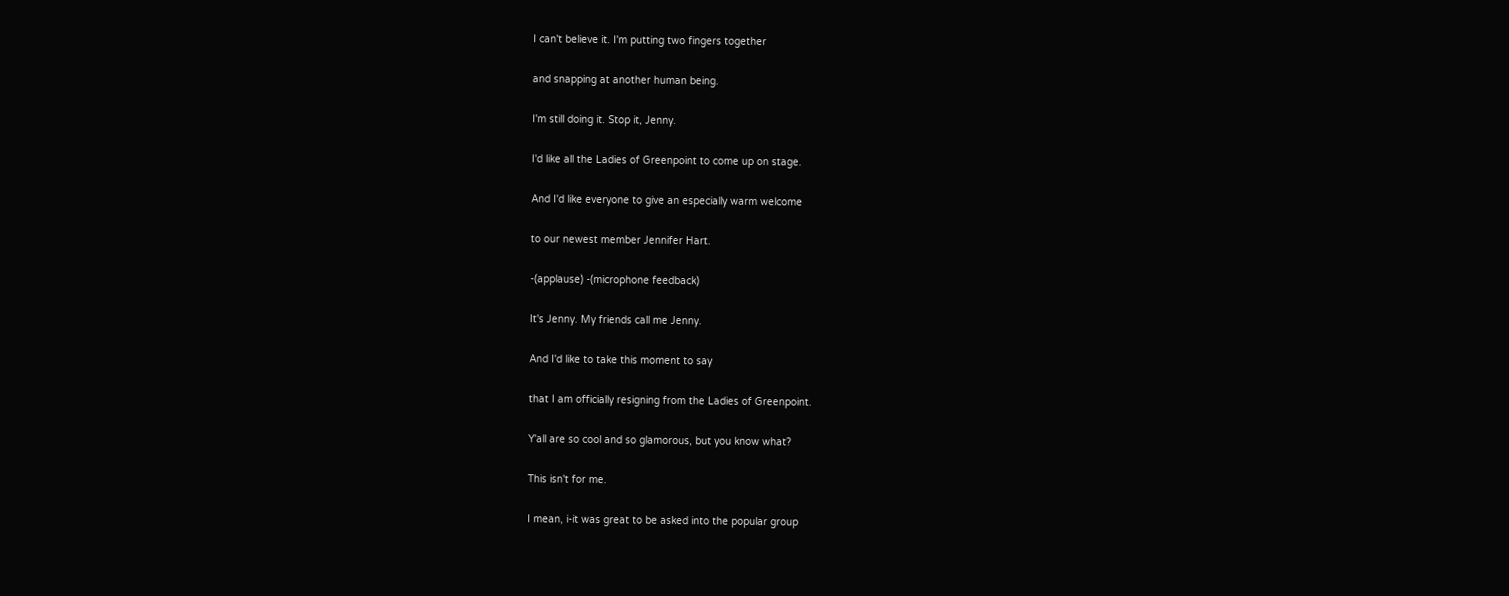I can't believe it. I'm putting two fingers together

and snapping at another human being.

I'm still doing it. Stop it, Jenny.

I'd like all the Ladies of Greenpoint to come up on stage.

And I'd like everyone to give an especially warm welcome

to our newest member Jennifer Hart.

-(applause) -(microphone feedback)

It's Jenny. My friends call me Jenny.

And I'd like to take this moment to say

that I am officially resigning from the Ladies of Greenpoint.

Y'all are so cool and so glamorous, but you know what?

This isn't for me.

I mean, i-it was great to be asked into the popular group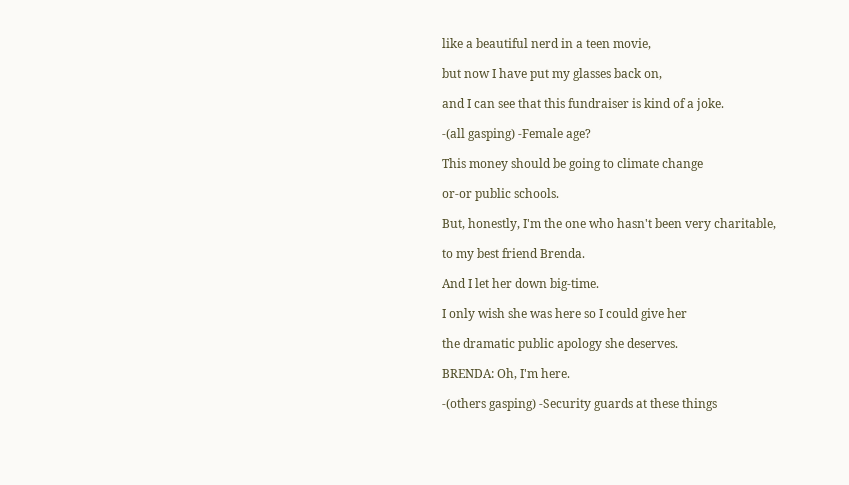like a beautiful nerd in a teen movie,

but now I have put my glasses back on,

and I can see that this fundraiser is kind of a joke.

-(all gasping) -Female age?

This money should be going to climate change

or-or public schools.

But, honestly, I'm the one who hasn't been very charitable,

to my best friend Brenda.

And I let her down big-time.

I only wish she was here so I could give her

the dramatic public apology she deserves.

BRENDA: Oh, I'm here.

-(others gasping) -Security guards at these things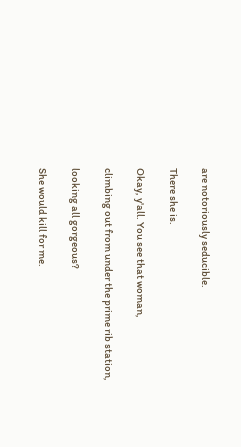are notoriously seducible.

There she is.

Okay, y'all. You see that woman,

climbing out from under the prime rib station,

looking all gorgeous?

She would kill for me.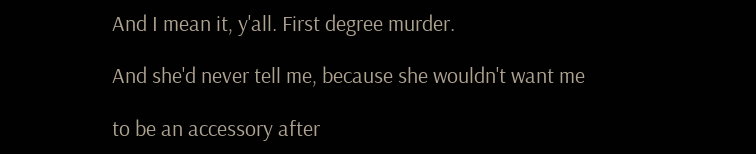And I mean it, y'all. First degree murder.

And she'd never tell me, because she wouldn't want me

to be an accessory after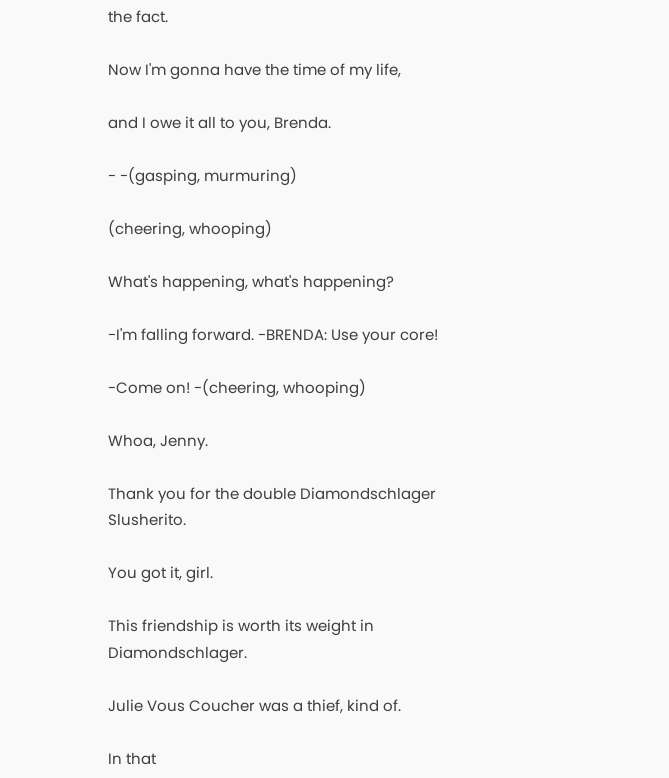the fact.

Now I'm gonna have the time of my life,

and I owe it all to you, Brenda.

- -(gasping, murmuring)

(cheering, whooping)

What's happening, what's happening?

-I'm falling forward. -BRENDA: Use your core!

-Come on! -(cheering, whooping)

Whoa, Jenny.

Thank you for the double Diamondschlager Slusherito.

You got it, girl.

This friendship is worth its weight in Diamondschlager.

Julie Vous Coucher was a thief, kind of.

In that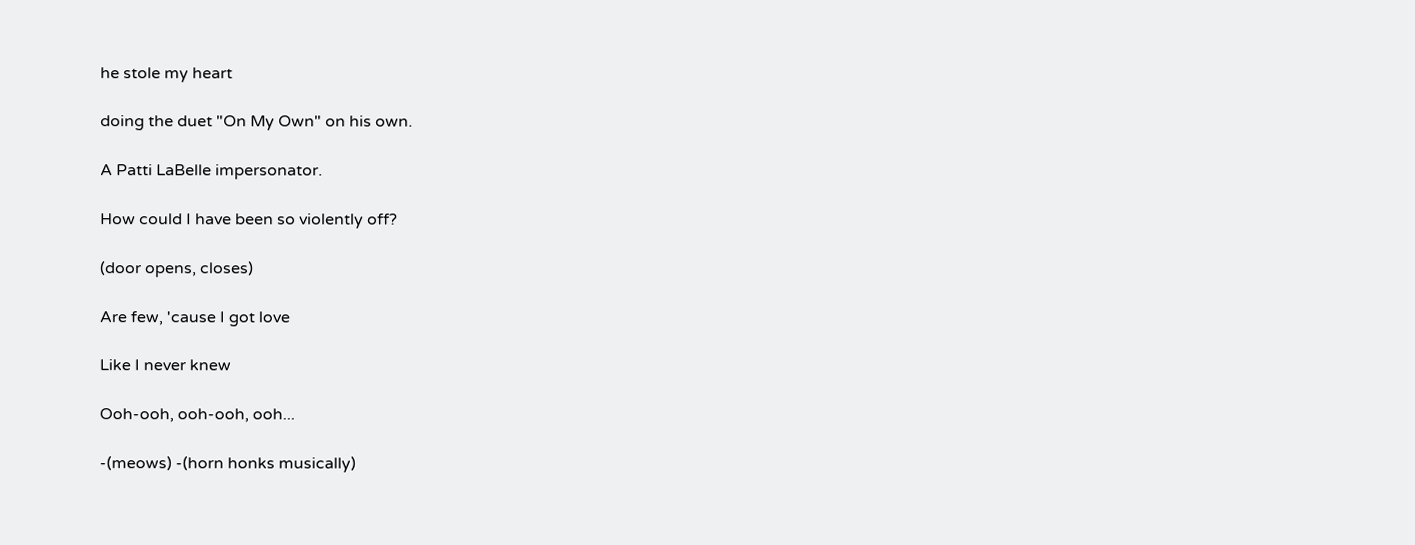he stole my heart

doing the duet "On My Own" on his own.

A Patti LaBelle impersonator.

How could I have been so violently off?

(door opens, closes)

Are few, 'cause I got love

Like I never knew

Ooh-ooh, ooh-ooh, ooh...

-(meows) -(horn honks musically)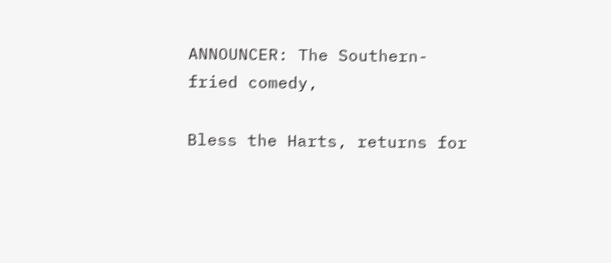ANNOUNCER: The Southern-fried comedy,

Bless the Harts, returns for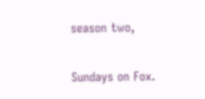season two,

Sundays on Fox.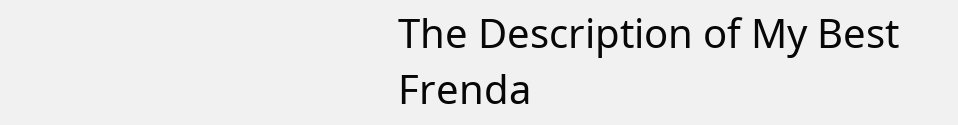The Description of My Best Frenda